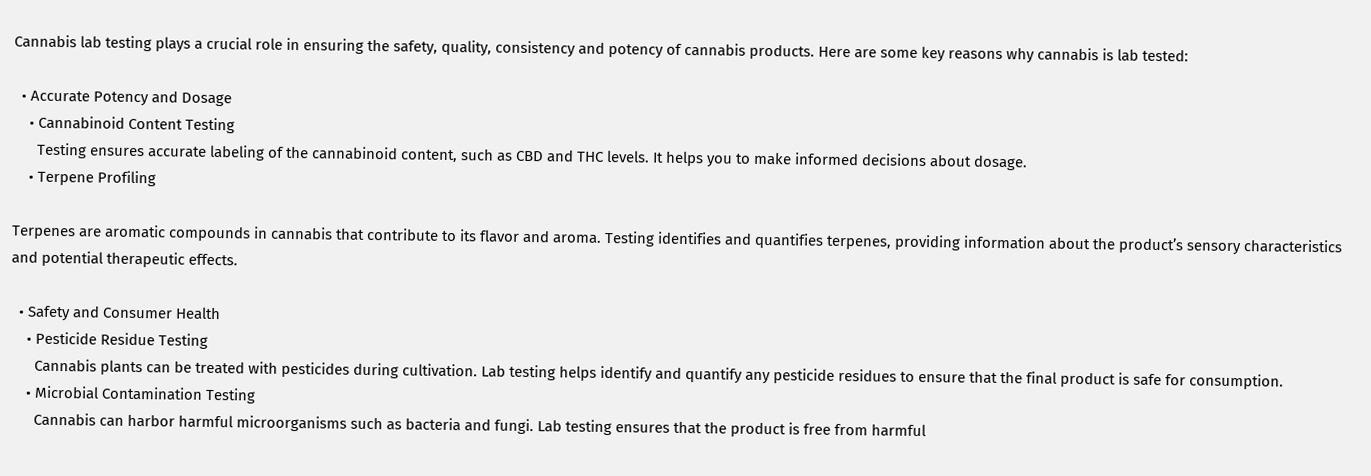Cannabis lab testing plays a crucial role in ensuring the safety, quality, consistency and potency of cannabis products. Here are some key reasons why cannabis is lab tested:

  • Accurate Potency and Dosage
    • Cannabinoid Content Testing
      Testing ensures accurate labeling of the cannabinoid content, such as CBD and THC levels. It helps you to make informed decisions about dosage.
    • Terpene Profiling

Terpenes are aromatic compounds in cannabis that contribute to its flavor and aroma. Testing identifies and quantifies terpenes, providing information about the product’s sensory characteristics and potential therapeutic effects.

  • Safety and Consumer Health
    • Pesticide Residue Testing
      Cannabis plants can be treated with pesticides during cultivation. Lab testing helps identify and quantify any pesticide residues to ensure that the final product is safe for consumption.
    • Microbial Contamination Testing
      Cannabis can harbor harmful microorganisms such as bacteria and fungi. Lab testing ensures that the product is free from harmful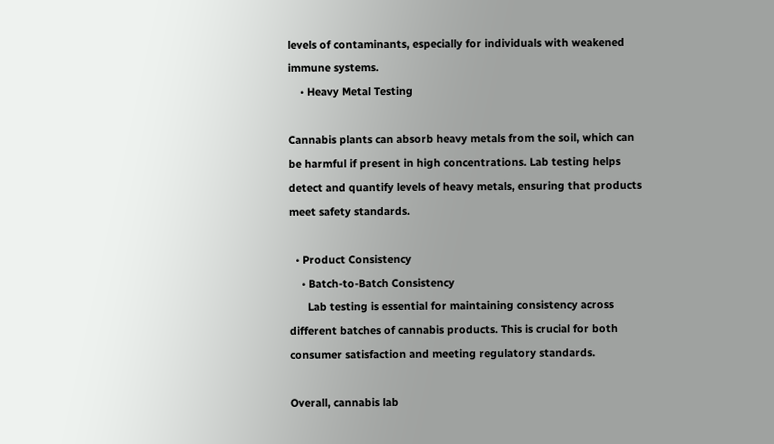levels of contaminants, especially for individuals with weakened immune systems.
    • Heavy Metal Testing

Cannabis plants can absorb heavy metals from the soil, which can be harmful if present in high concentrations. Lab testing helps detect and quantify levels of heavy metals, ensuring that products meet safety standards.

  • Product Consistency
    • Batch-to-Batch Consistency
      Lab testing is essential for maintaining consistency across different batches of cannabis products. This is crucial for both consumer satisfaction and meeting regulatory standards.

Overall, cannabis lab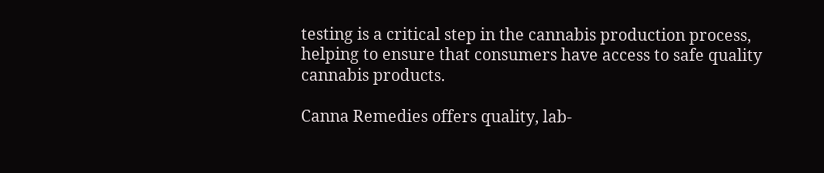testing is a critical step in the cannabis production process, helping to ensure that consumers have access to safe quality cannabis products.

Canna Remedies offers quality, lab-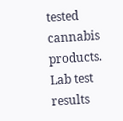tested cannabis products. Lab test results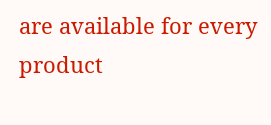are available for every product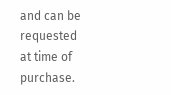and can be requested at time of purchase.